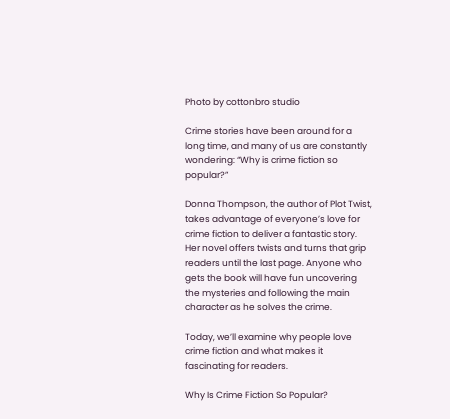Photo by cottonbro studio

Crime stories have been around for a long time, and many of us are constantly wondering: “Why is crime fiction so popular?”

Donna Thompson, the author of Plot Twist, takes advantage of everyone’s love for crime fiction to deliver a fantastic story. Her novel offers twists and turns that grip readers until the last page. Anyone who gets the book will have fun uncovering the mysteries and following the main character as he solves the crime.

Today, we’ll examine why people love crime fiction and what makes it fascinating for readers.

Why Is Crime Fiction So Popular?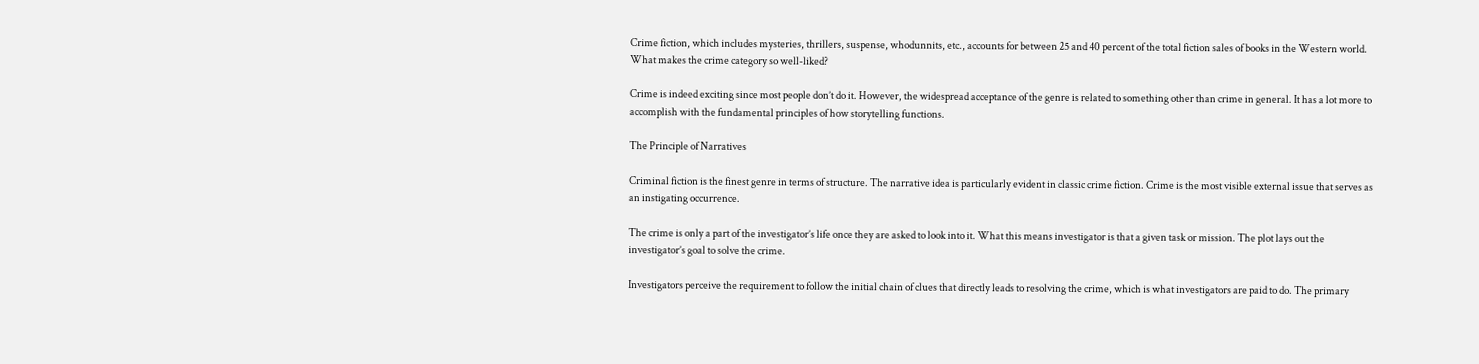Crime fiction, which includes mysteries, thrillers, suspense, whodunnits, etc., accounts for between 25 and 40 percent of the total fiction sales of books in the Western world. What makes the crime category so well-liked?

Crime is indeed exciting since most people don’t do it. However, the widespread acceptance of the genre is related to something other than crime in general. It has a lot more to accomplish with the fundamental principles of how storytelling functions.

The Principle of Narratives

Criminal fiction is the finest genre in terms of structure. The narrative idea is particularly evident in classic crime fiction. Crime is the most visible external issue that serves as an instigating occurrence.

The crime is only a part of the investigator’s life once they are asked to look into it. What this means investigator is that a given task or mission. The plot lays out the investigator’s goal to solve the crime.

Investigators perceive the requirement to follow the initial chain of clues that directly leads to resolving the crime, which is what investigators are paid to do. The primary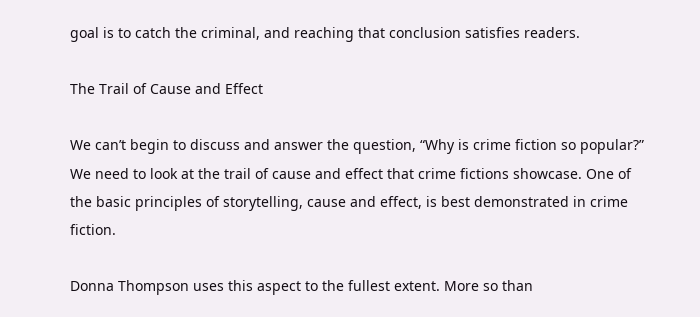goal is to catch the criminal, and reaching that conclusion satisfies readers.

The Trail of Cause and Effect

We can’t begin to discuss and answer the question, “Why is crime fiction so popular?” We need to look at the trail of cause and effect that crime fictions showcase. One of the basic principles of storytelling, cause and effect, is best demonstrated in crime fiction.

Donna Thompson uses this aspect to the fullest extent. More so than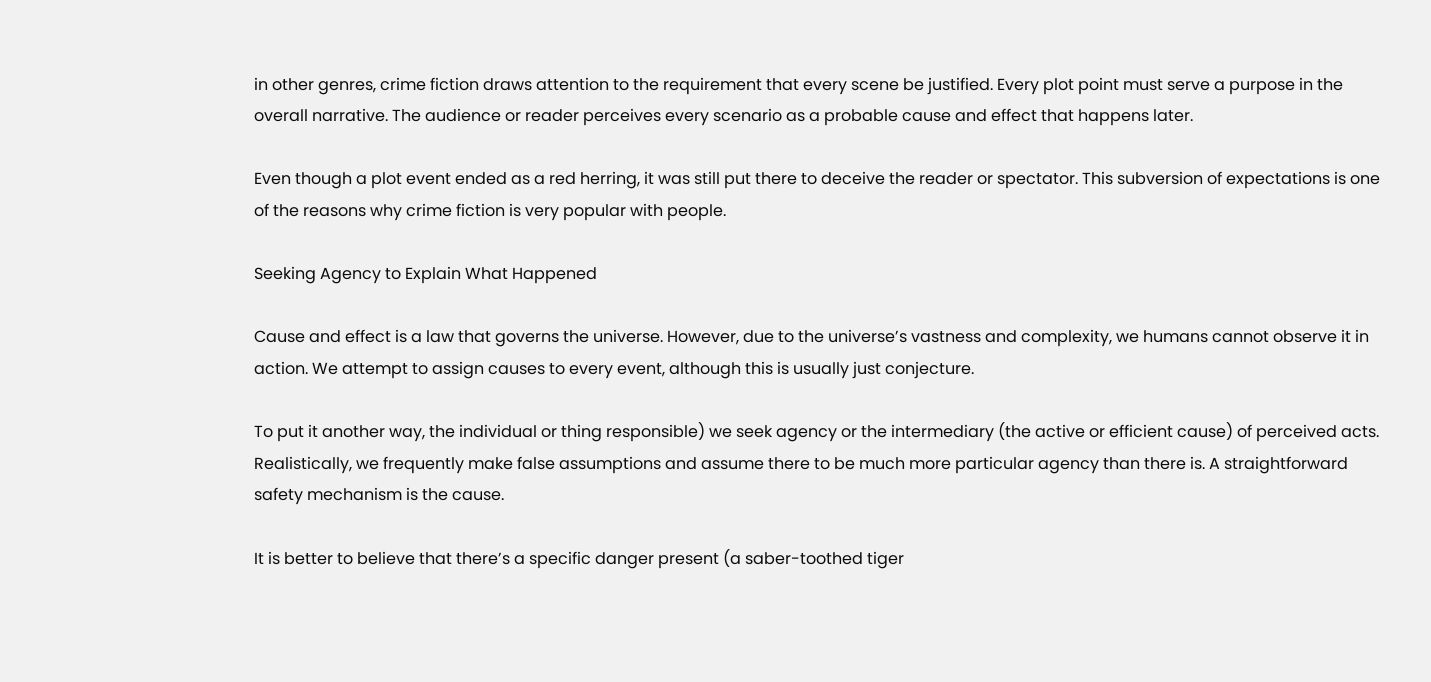in other genres, crime fiction draws attention to the requirement that every scene be justified. Every plot point must serve a purpose in the overall narrative. The audience or reader perceives every scenario as a probable cause and effect that happens later.

Even though a plot event ended as a red herring, it was still put there to deceive the reader or spectator. This subversion of expectations is one of the reasons why crime fiction is very popular with people.

Seeking Agency to Explain What Happened

Cause and effect is a law that governs the universe. However, due to the universe’s vastness and complexity, we humans cannot observe it in action. We attempt to assign causes to every event, although this is usually just conjecture.

To put it another way, the individual or thing responsible) we seek agency or the intermediary (the active or efficient cause) of perceived acts. Realistically, we frequently make false assumptions and assume there to be much more particular agency than there is. A straightforward safety mechanism is the cause.

It is better to believe that there’s a specific danger present (a saber-toothed tiger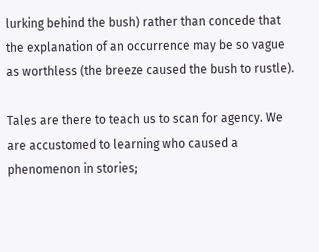lurking behind the bush) rather than concede that the explanation of an occurrence may be so vague as worthless (the breeze caused the bush to rustle).

Tales are there to teach us to scan for agency. We are accustomed to learning who caused a phenomenon in stories;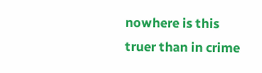nowhere is this truer than in crime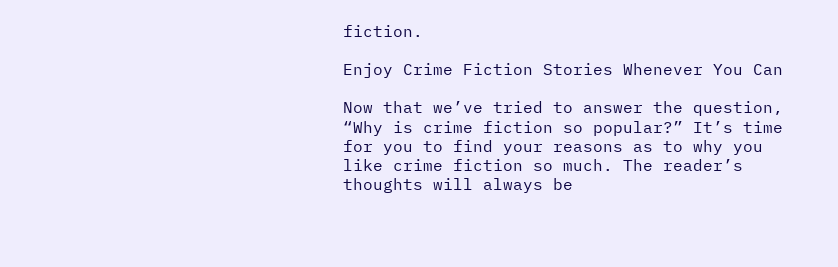fiction.

Enjoy Crime Fiction Stories Whenever You Can

Now that we’ve tried to answer the question, “Why is crime fiction so popular?” It’s time for you to find your reasons as to why you like crime fiction so much. The reader’s thoughts will always be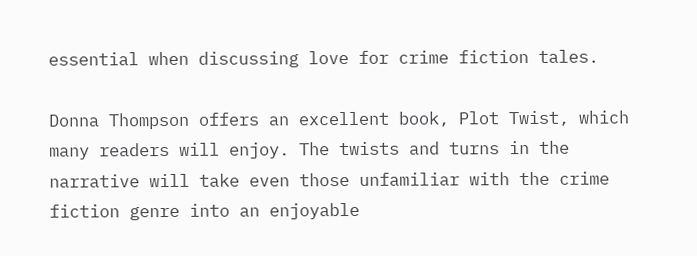essential when discussing love for crime fiction tales.

Donna Thompson offers an excellent book, Plot Twist, which many readers will enjoy. The twists and turns in the narrative will take even those unfamiliar with the crime fiction genre into an enjoyable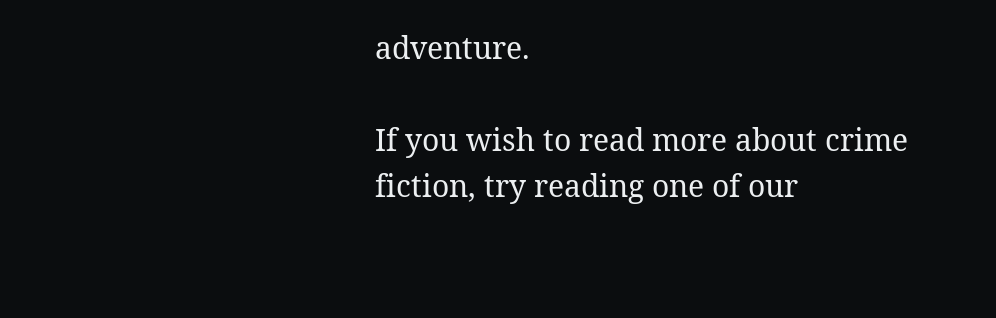adventure.

If you wish to read more about crime fiction, try reading one of our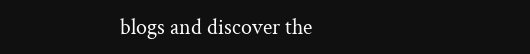blogs and discover the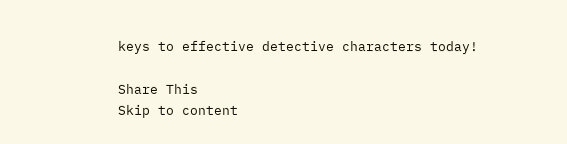keys to effective detective characters today!

Share This
Skip to content